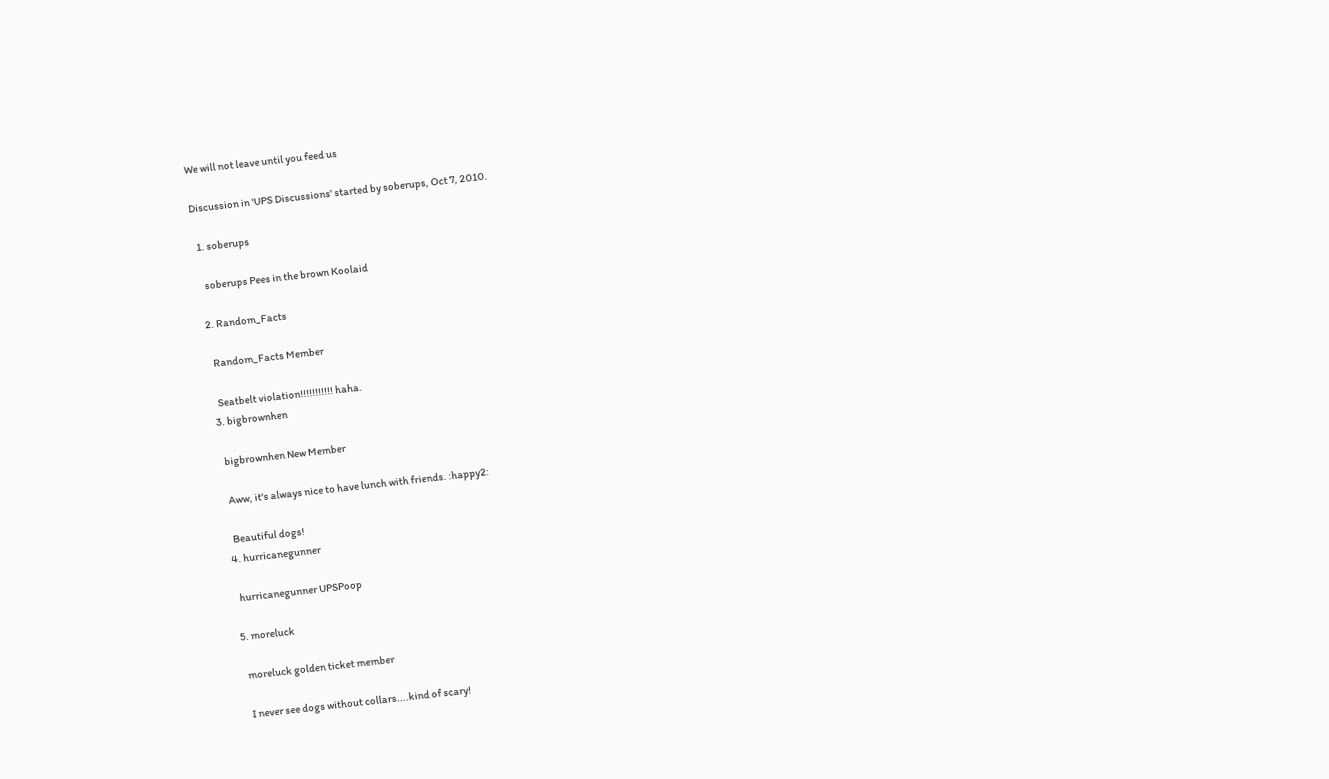We will not leave until you feed us

Discussion in 'UPS Discussions' started by soberups, Oct 7, 2010.

  1. soberups

    soberups Pees in the brown Koolaid

  2. Random_Facts

    Random_Facts Member

    Seatbelt violation!!!!!!!!!!! haha.
  3. bigbrownhen

    bigbrownhen New Member

    Aww, it's always nice to have lunch with friends. :happy2:

    Beautiful dogs!
  4. hurricanegunner

    hurricanegunner UPSPoop

  5. moreluck

    moreluck golden ticket member

    I never see dogs without collars....kind of scary!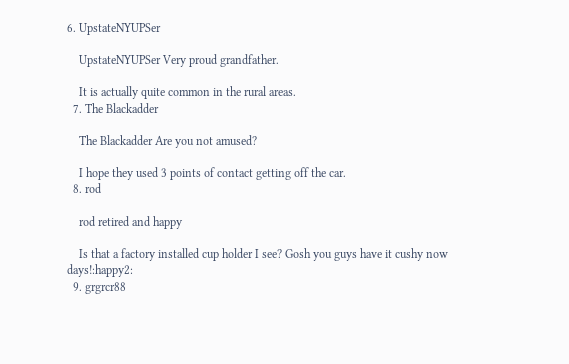6. UpstateNYUPSer

    UpstateNYUPSer Very proud grandfather.

    It is actually quite common in the rural areas.
  7. The Blackadder

    The Blackadder Are you not amused?

    I hope they used 3 points of contact getting off the car.
  8. rod

    rod retired and happy

    Is that a factory installed cup holder I see? Gosh you guys have it cushy now days!:happy2:
  9. grgrcr88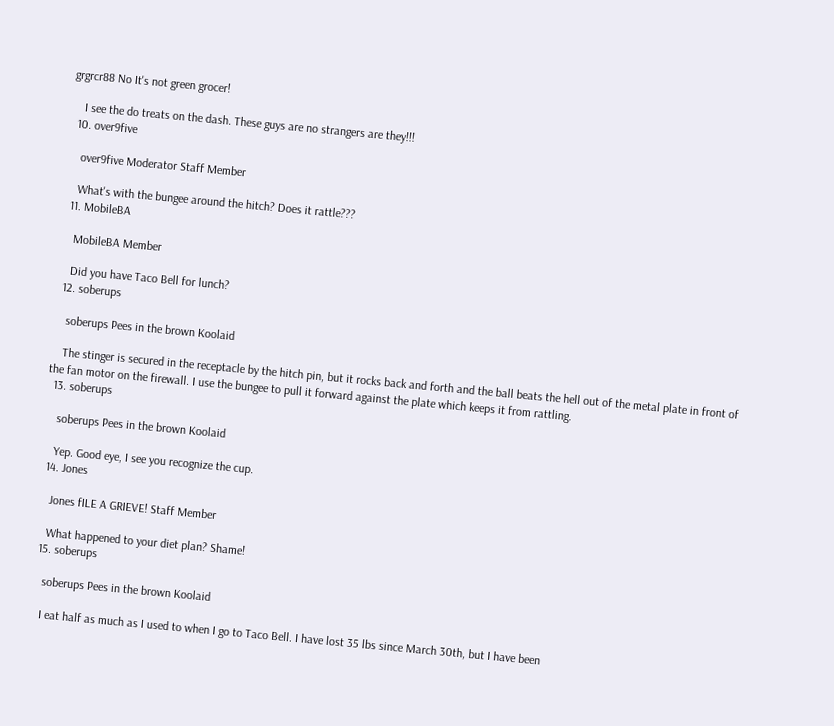grgrcr88 No It's not green grocer!

    I see the do treats on the dash. These guys are no strangers are they!!!
  10. over9five

    over9five Moderator Staff Member

    What's with the bungee around the hitch? Does it rattle???
  11. MobileBA

    MobileBA Member

    Did you have Taco Bell for lunch?
  12. soberups

    soberups Pees in the brown Koolaid

    The stinger is secured in the receptacle by the hitch pin, but it rocks back and forth and the ball beats the hell out of the metal plate in front of the fan motor on the firewall. I use the bungee to pull it forward against the plate which keeps it from rattling.
  13. soberups

    soberups Pees in the brown Koolaid

    Yep. Good eye, I see you recognize the cup.
  14. Jones

    Jones fILE A GRIEVE! Staff Member

    What happened to your diet plan? Shame!
  15. soberups

    soberups Pees in the brown Koolaid

    I eat half as much as I used to when I go to Taco Bell. I have lost 35 lbs since March 30th, but I have been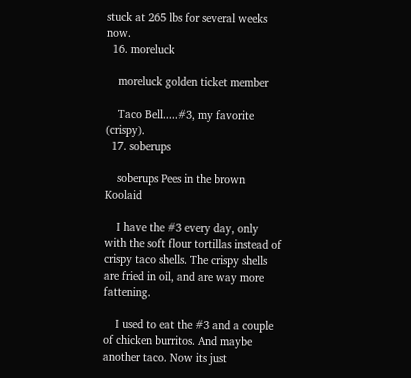stuck at 265 lbs for several weeks now.
  16. moreluck

    moreluck golden ticket member

    Taco Bell.....#3, my favorite (crispy).
  17. soberups

    soberups Pees in the brown Koolaid

    I have the #3 every day, only with the soft flour tortillas instead of crispy taco shells. The crispy shells are fried in oil, and are way more fattening.

    I used to eat the #3 and a couple of chicken burritos. And maybe another taco. Now its just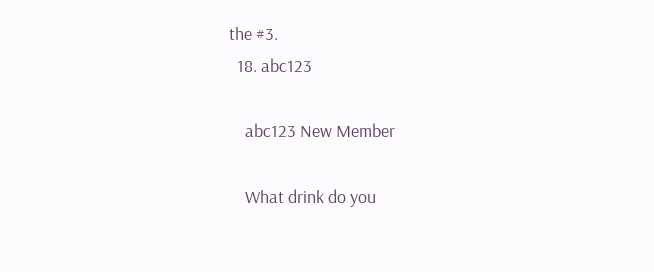the #3.
  18. abc123

    abc123 New Member

    What drink do you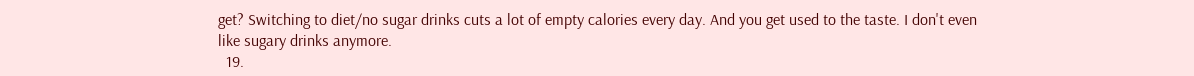get? Switching to diet/no sugar drinks cuts a lot of empty calories every day. And you get used to the taste. I don't even like sugary drinks anymore.
  19.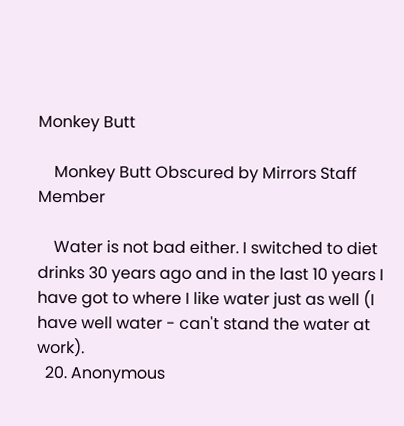Monkey Butt

    Monkey Butt Obscured by Mirrors Staff Member

    Water is not bad either. I switched to diet drinks 30 years ago and in the last 10 years I have got to where I like water just as well (I have well water - can't stand the water at work).
  20. Anonymous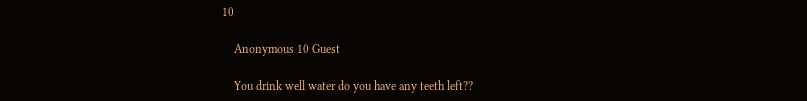10

    Anonymous 10 Guest

    You drink well water do you have any teeth left??